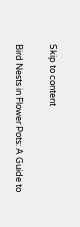Skip to content

Bird Nests in Flower Pots: A Guide to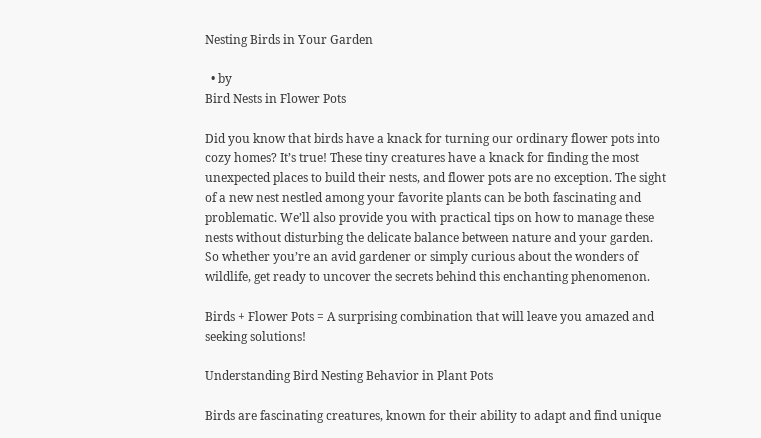Nesting Birds in Your Garden

  • by
Bird Nests in Flower Pots

Did you know that birds have a knack for turning our ordinary flower pots into cozy homes? It’s true! These tiny creatures have a knack for finding the most unexpected places to build their nests, and flower pots are no exception. The sight of a new nest nestled among your favorite plants can be both fascinating and problematic. We’ll also provide you with practical tips on how to manage these nests without disturbing the delicate balance between nature and your garden. So whether you’re an avid gardener or simply curious about the wonders of wildlife, get ready to uncover the secrets behind this enchanting phenomenon.

Birds + Flower Pots = A surprising combination that will leave you amazed and seeking solutions!

Understanding Bird Nesting Behavior in Plant Pots

Birds are fascinating creatures, known for their ability to adapt and find unique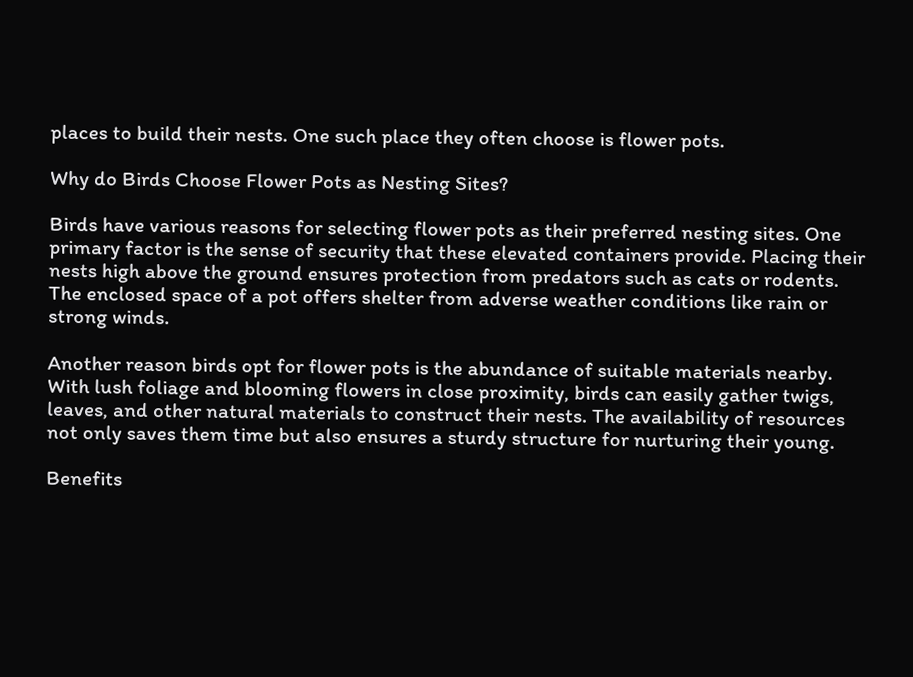places to build their nests. One such place they often choose is flower pots.

Why do Birds Choose Flower Pots as Nesting Sites?

Birds have various reasons for selecting flower pots as their preferred nesting sites. One primary factor is the sense of security that these elevated containers provide. Placing their nests high above the ground ensures protection from predators such as cats or rodents. The enclosed space of a pot offers shelter from adverse weather conditions like rain or strong winds.

Another reason birds opt for flower pots is the abundance of suitable materials nearby. With lush foliage and blooming flowers in close proximity, birds can easily gather twigs, leaves, and other natural materials to construct their nests. The availability of resources not only saves them time but also ensures a sturdy structure for nurturing their young.

Benefits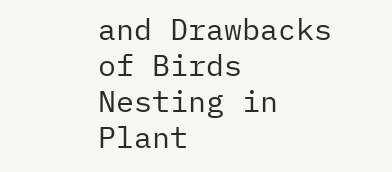and Drawbacks of Birds Nesting in Plant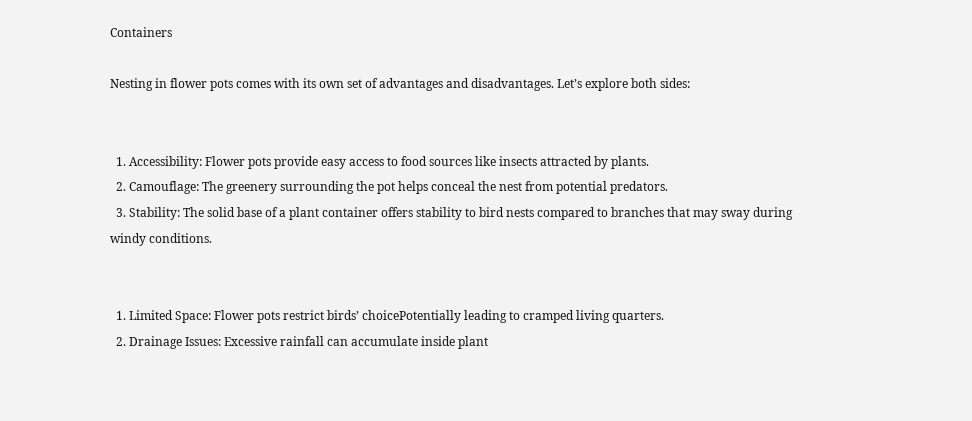Containers

Nesting in flower pots comes with its own set of advantages and disadvantages. Let’s explore both sides:


  1. Accessibility: Flower pots provide easy access to food sources like insects attracted by plants.
  2. Camouflage: The greenery surrounding the pot helps conceal the nest from potential predators.
  3. Stability: The solid base of a plant container offers stability to bird nests compared to branches that may sway during windy conditions.


  1. Limited Space: Flower pots restrict birds’ choicePotentially leading to cramped living quarters.
  2. Drainage Issues: Excessive rainfall can accumulate inside plant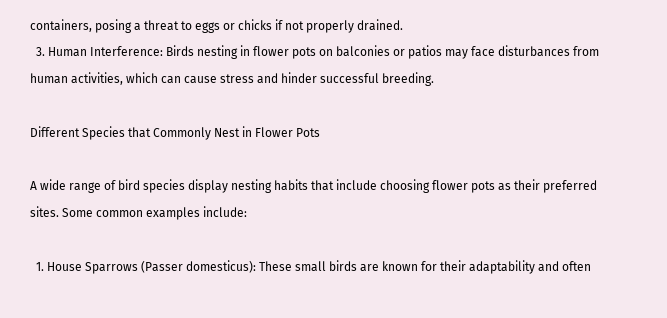containers, posing a threat to eggs or chicks if not properly drained.
  3. Human Interference: Birds nesting in flower pots on balconies or patios may face disturbances from human activities, which can cause stress and hinder successful breeding.

Different Species that Commonly Nest in Flower Pots

A wide range of bird species display nesting habits that include choosing flower pots as their preferred sites. Some common examples include:

  1. House Sparrows (Passer domesticus): These small birds are known for their adaptability and often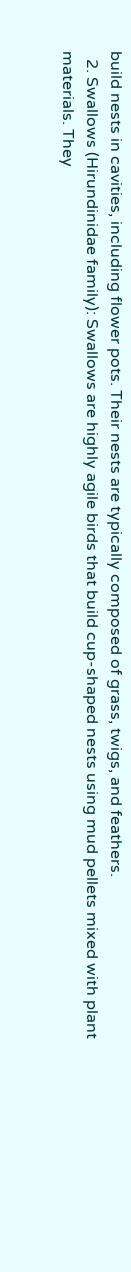build nests in cavities, including flower pots. Their nests are typically composed of grass, twigs, and feathers.
  2. Swallows (Hirundinidae family): Swallows are highly agile birds that build cup-shaped nests using mud pellets mixed with plant materials. They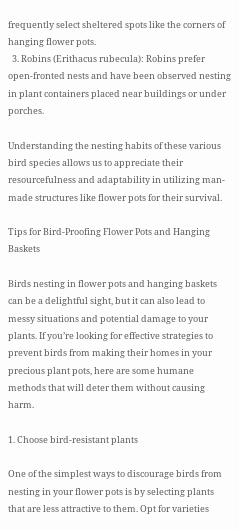frequently select sheltered spots like the corners of hanging flower pots.
  3. Robins (Erithacus rubecula): Robins prefer open-fronted nests and have been observed nesting in plant containers placed near buildings or under porches.

Understanding the nesting habits of these various bird species allows us to appreciate their resourcefulness and adaptability in utilizing man-made structures like flower pots for their survival.

Tips for Bird-Proofing Flower Pots and Hanging Baskets

Birds nesting in flower pots and hanging baskets can be a delightful sight, but it can also lead to messy situations and potential damage to your plants. If you’re looking for effective strategies to prevent birds from making their homes in your precious plant pots, here are some humane methods that will deter them without causing harm.

1. Choose bird-resistant plants

One of the simplest ways to discourage birds from nesting in your flower pots is by selecting plants that are less attractive to them. Opt for varieties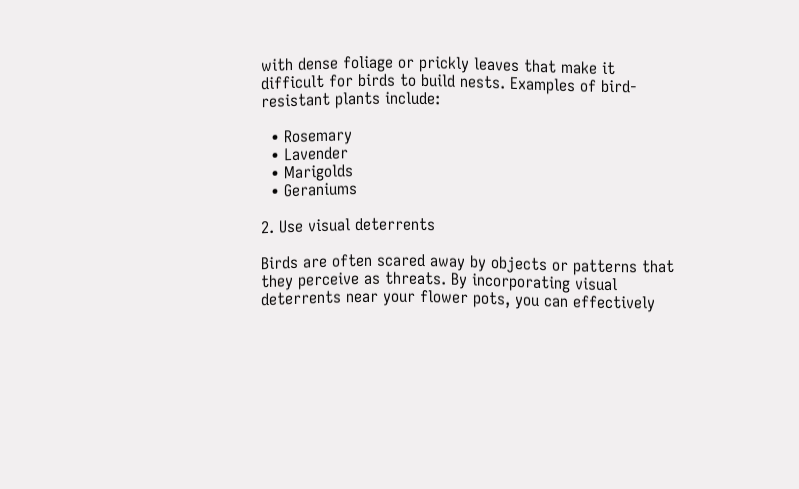with dense foliage or prickly leaves that make it difficult for birds to build nests. Examples of bird-resistant plants include:

  • Rosemary
  • Lavender
  • Marigolds
  • Geraniums

2. Use visual deterrents

Birds are often scared away by objects or patterns that they perceive as threats. By incorporating visual deterrents near your flower pots, you can effectively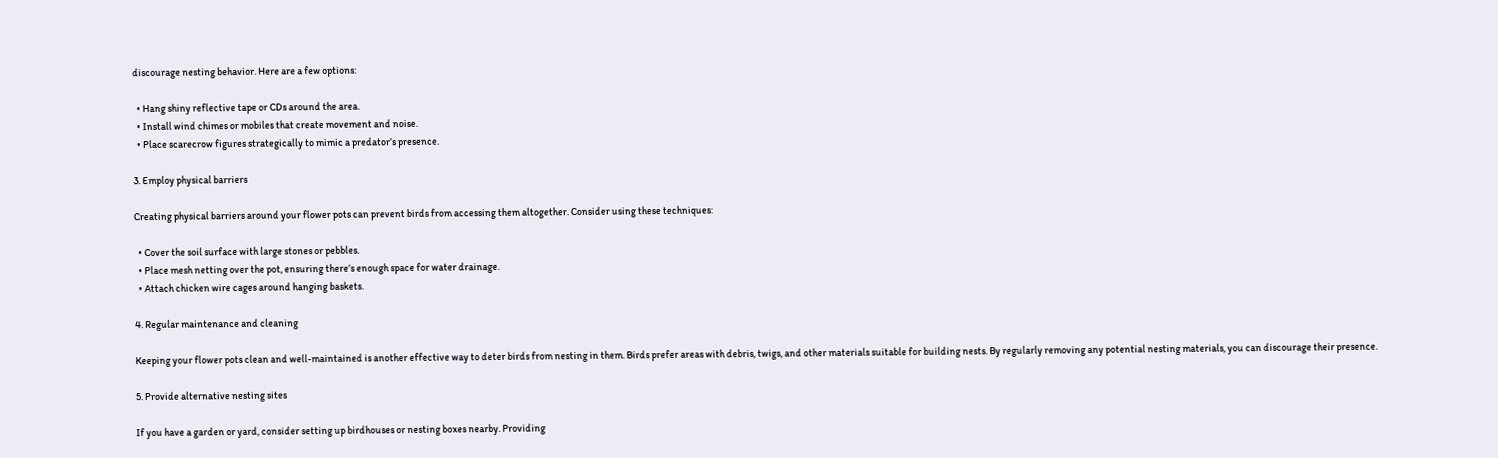discourage nesting behavior. Here are a few options:

  • Hang shiny reflective tape or CDs around the area.
  • Install wind chimes or mobiles that create movement and noise.
  • Place scarecrow figures strategically to mimic a predator’s presence.

3. Employ physical barriers

Creating physical barriers around your flower pots can prevent birds from accessing them altogether. Consider using these techniques:

  • Cover the soil surface with large stones or pebbles.
  • Place mesh netting over the pot, ensuring there’s enough space for water drainage.
  • Attach chicken wire cages around hanging baskets.

4. Regular maintenance and cleaning

Keeping your flower pots clean and well-maintained is another effective way to deter birds from nesting in them. Birds prefer areas with debris, twigs, and other materials suitable for building nests. By regularly removing any potential nesting materials, you can discourage their presence.

5. Provide alternative nesting sites

If you have a garden or yard, consider setting up birdhouses or nesting boxes nearby. Providing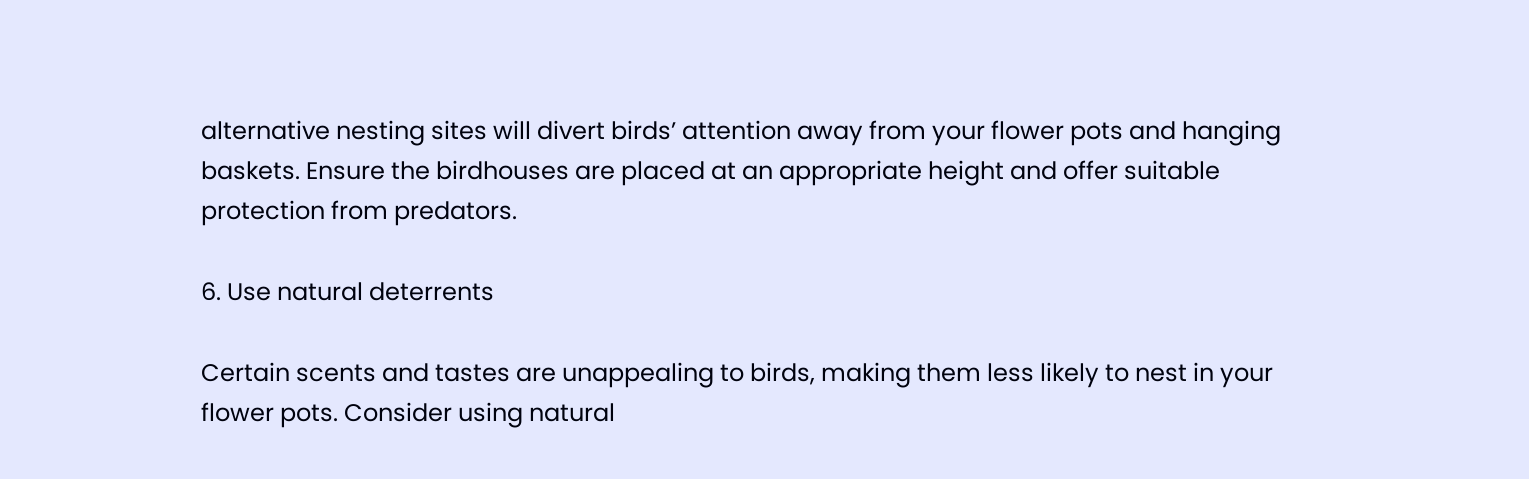alternative nesting sites will divert birds’ attention away from your flower pots and hanging baskets. Ensure the birdhouses are placed at an appropriate height and offer suitable protection from predators.

6. Use natural deterrents

Certain scents and tastes are unappealing to birds, making them less likely to nest in your flower pots. Consider using natural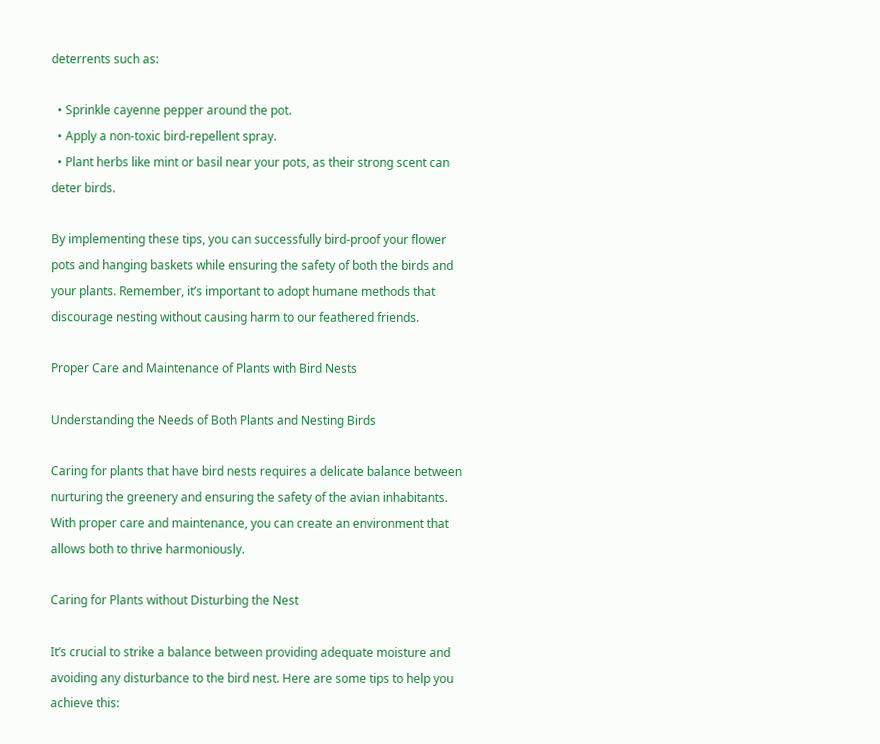deterrents such as:

  • Sprinkle cayenne pepper around the pot.
  • Apply a non-toxic bird-repellent spray.
  • Plant herbs like mint or basil near your pots, as their strong scent can deter birds.

By implementing these tips, you can successfully bird-proof your flower pots and hanging baskets while ensuring the safety of both the birds and your plants. Remember, it’s important to adopt humane methods that discourage nesting without causing harm to our feathered friends.

Proper Care and Maintenance of Plants with Bird Nests

Understanding the Needs of Both Plants and Nesting Birds

Caring for plants that have bird nests requires a delicate balance between nurturing the greenery and ensuring the safety of the avian inhabitants. With proper care and maintenance, you can create an environment that allows both to thrive harmoniously.

Caring for Plants without Disturbing the Nest

It’s crucial to strike a balance between providing adequate moisture and avoiding any disturbance to the bird nest. Here are some tips to help you achieve this: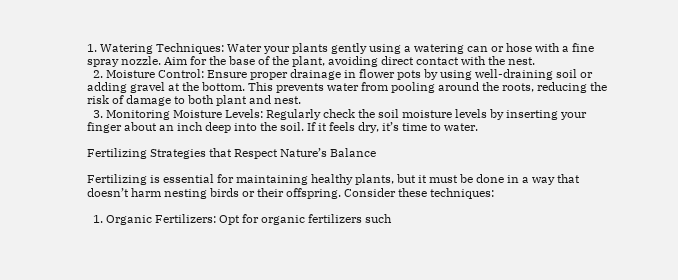1. Watering Techniques: Water your plants gently using a watering can or hose with a fine spray nozzle. Aim for the base of the plant, avoiding direct contact with the nest.
  2. Moisture Control: Ensure proper drainage in flower pots by using well-draining soil or adding gravel at the bottom. This prevents water from pooling around the roots, reducing the risk of damage to both plant and nest.
  3. Monitoring Moisture Levels: Regularly check the soil moisture levels by inserting your finger about an inch deep into the soil. If it feels dry, it’s time to water.

Fertilizing Strategies that Respect Nature’s Balance

Fertilizing is essential for maintaining healthy plants, but it must be done in a way that doesn’t harm nesting birds or their offspring. Consider these techniques:

  1. Organic Fertilizers: Opt for organic fertilizers such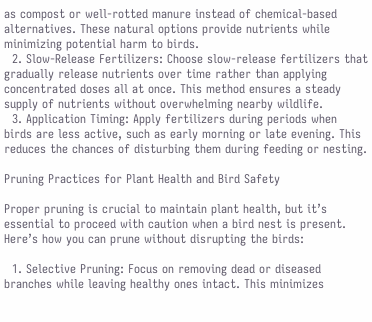as compost or well-rotted manure instead of chemical-based alternatives. These natural options provide nutrients while minimizing potential harm to birds.
  2. Slow-Release Fertilizers: Choose slow-release fertilizers that gradually release nutrients over time rather than applying concentrated doses all at once. This method ensures a steady supply of nutrients without overwhelming nearby wildlife.
  3. Application Timing: Apply fertilizers during periods when birds are less active, such as early morning or late evening. This reduces the chances of disturbing them during feeding or nesting.

Pruning Practices for Plant Health and Bird Safety

Proper pruning is crucial to maintain plant health, but it’s essential to proceed with caution when a bird nest is present. Here’s how you can prune without disrupting the birds:

  1. Selective Pruning: Focus on removing dead or diseased branches while leaving healthy ones intact. This minimizes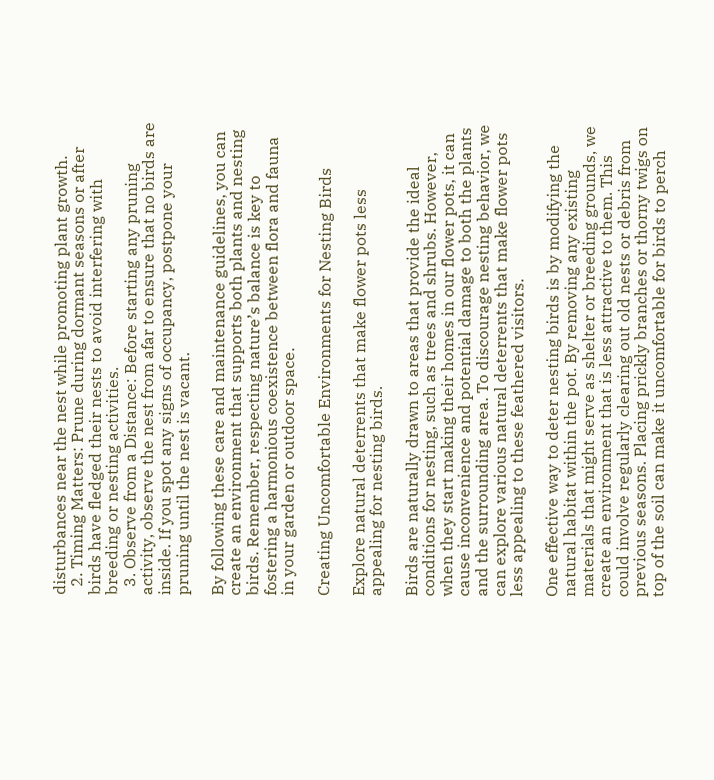disturbances near the nest while promoting plant growth.
  2. Timing Matters: Prune during dormant seasons or after birds have fledged their nests to avoid interfering with breeding or nesting activities.
  3. Observe from a Distance: Before starting any pruning activity, observe the nest from afar to ensure that no birds are inside. If you spot any signs of occupancy, postpone your pruning until the nest is vacant.

By following these care and maintenance guidelines, you can create an environment that supports both plants and nesting birds. Remember, respecting nature’s balance is key to fostering a harmonious coexistence between flora and fauna in your garden or outdoor space.

Creating Uncomfortable Environments for Nesting Birds

Explore natural deterrents that make flower pots less appealing for nesting birds.

Birds are naturally drawn to areas that provide the ideal conditions for nesting, such as trees and shrubs. However, when they start making their homes in our flower pots, it can cause inconvenience and potential damage to both the plants and the surrounding area. To discourage nesting behavior, we can explore various natural deterrents that make flower pots less appealing to these feathered visitors.

One effective way to deter nesting birds is by modifying the natural habitat within the pot. By removing any existing materials that might serve as shelter or breeding grounds, we create an environment that is less attractive to them. This could involve regularly clearing out old nests or debris from previous seasons. Placing prickly branches or thorny twigs on top of the soil can make it uncomfortable for birds to perch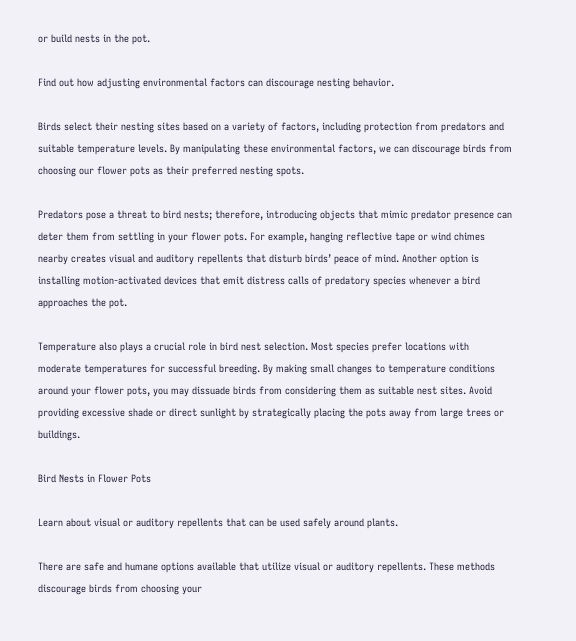or build nests in the pot.

Find out how adjusting environmental factors can discourage nesting behavior.

Birds select their nesting sites based on a variety of factors, including protection from predators and suitable temperature levels. By manipulating these environmental factors, we can discourage birds from choosing our flower pots as their preferred nesting spots.

Predators pose a threat to bird nests; therefore, introducing objects that mimic predator presence can deter them from settling in your flower pots. For example, hanging reflective tape or wind chimes nearby creates visual and auditory repellents that disturb birds’ peace of mind. Another option is installing motion-activated devices that emit distress calls of predatory species whenever a bird approaches the pot.

Temperature also plays a crucial role in bird nest selection. Most species prefer locations with moderate temperatures for successful breeding. By making small changes to temperature conditions around your flower pots, you may dissuade birds from considering them as suitable nest sites. Avoid providing excessive shade or direct sunlight by strategically placing the pots away from large trees or buildings.

Bird Nests in Flower Pots

Learn about visual or auditory repellents that can be used safely around plants.

There are safe and humane options available that utilize visual or auditory repellents. These methods discourage birds from choosing your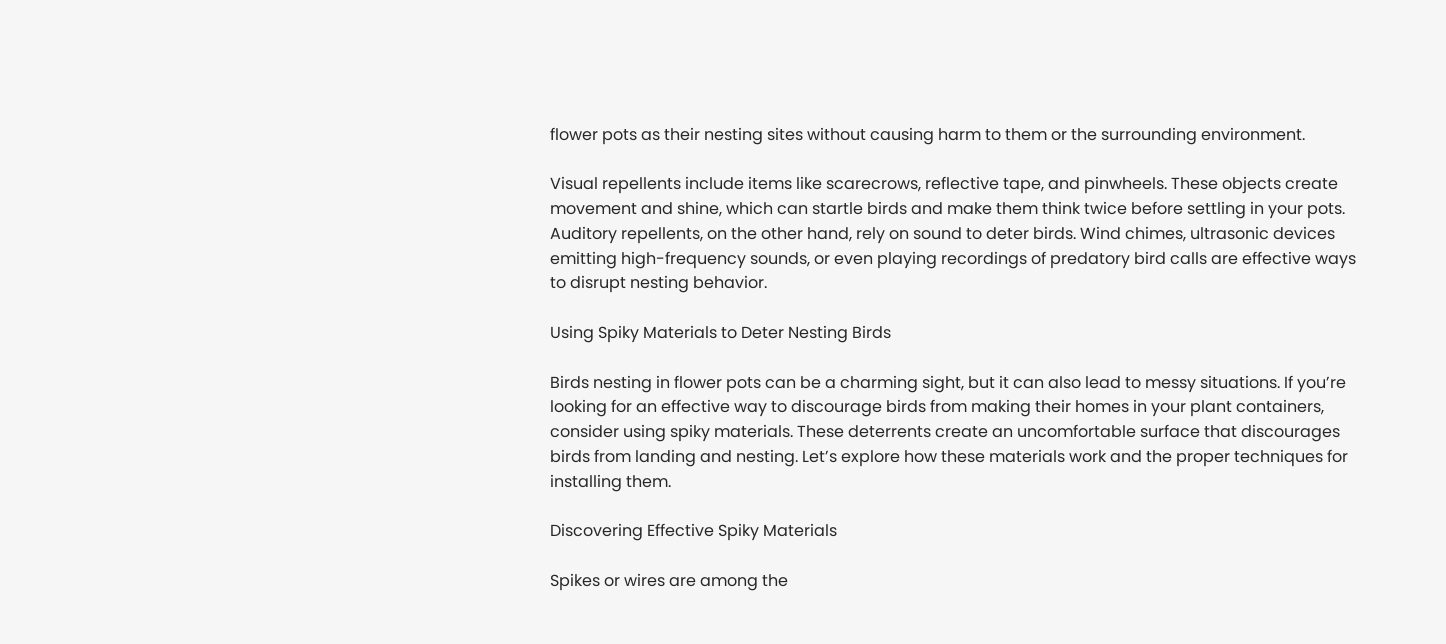flower pots as their nesting sites without causing harm to them or the surrounding environment.

Visual repellents include items like scarecrows, reflective tape, and pinwheels. These objects create movement and shine, which can startle birds and make them think twice before settling in your pots. Auditory repellents, on the other hand, rely on sound to deter birds. Wind chimes, ultrasonic devices emitting high-frequency sounds, or even playing recordings of predatory bird calls are effective ways to disrupt nesting behavior.

Using Spiky Materials to Deter Nesting Birds

Birds nesting in flower pots can be a charming sight, but it can also lead to messy situations. If you’re looking for an effective way to discourage birds from making their homes in your plant containers, consider using spiky materials. These deterrents create an uncomfortable surface that discourages birds from landing and nesting. Let’s explore how these materials work and the proper techniques for installing them.

Discovering Effective Spiky Materials

Spikes or wires are among the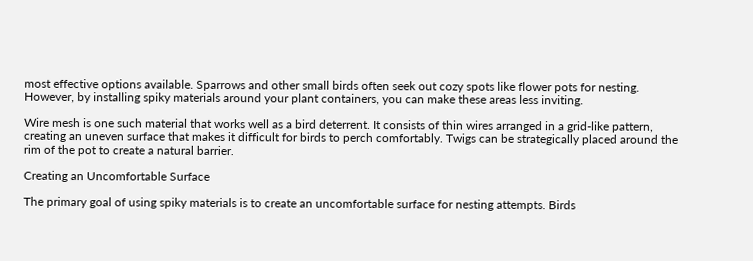most effective options available. Sparrows and other small birds often seek out cozy spots like flower pots for nesting. However, by installing spiky materials around your plant containers, you can make these areas less inviting.

Wire mesh is one such material that works well as a bird deterrent. It consists of thin wires arranged in a grid-like pattern, creating an uneven surface that makes it difficult for birds to perch comfortably. Twigs can be strategically placed around the rim of the pot to create a natural barrier.

Creating an Uncomfortable Surface

The primary goal of using spiky materials is to create an uncomfortable surface for nesting attempts. Birds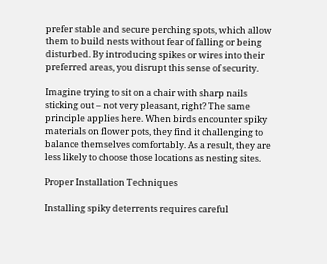prefer stable and secure perching spots, which allow them to build nests without fear of falling or being disturbed. By introducing spikes or wires into their preferred areas, you disrupt this sense of security.

Imagine trying to sit on a chair with sharp nails sticking out – not very pleasant, right? The same principle applies here. When birds encounter spiky materials on flower pots, they find it challenging to balance themselves comfortably. As a result, they are less likely to choose those locations as nesting sites.

Proper Installation Techniques

Installing spiky deterrents requires careful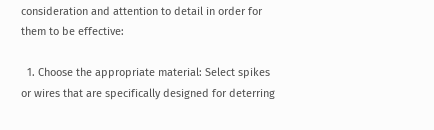consideration and attention to detail in order for them to be effective:

  1. Choose the appropriate material: Select spikes or wires that are specifically designed for deterring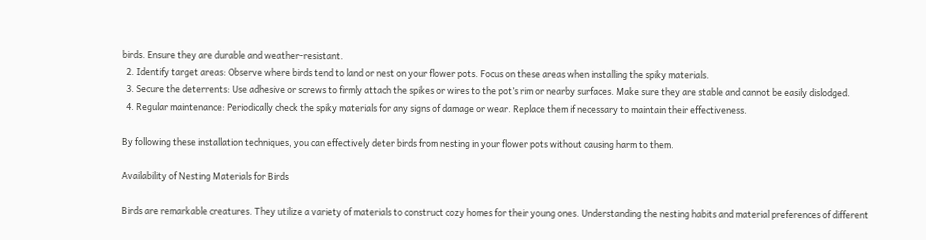birds. Ensure they are durable and weather-resistant.
  2. Identify target areas: Observe where birds tend to land or nest on your flower pots. Focus on these areas when installing the spiky materials.
  3. Secure the deterrents: Use adhesive or screws to firmly attach the spikes or wires to the pot’s rim or nearby surfaces. Make sure they are stable and cannot be easily dislodged.
  4. Regular maintenance: Periodically check the spiky materials for any signs of damage or wear. Replace them if necessary to maintain their effectiveness.

By following these installation techniques, you can effectively deter birds from nesting in your flower pots without causing harm to them.

Availability of Nesting Materials for Birds

Birds are remarkable creatures. They utilize a variety of materials to construct cozy homes for their young ones. Understanding the nesting habits and material preferences of different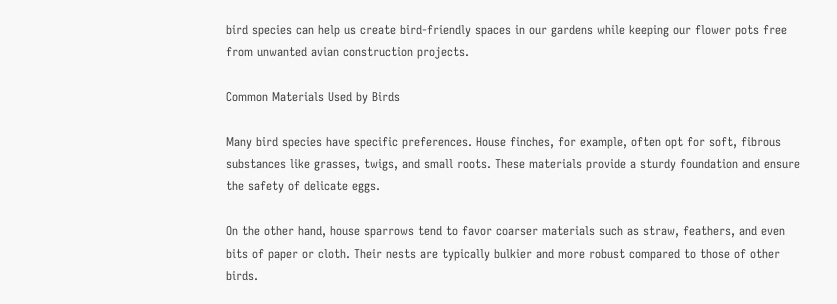bird species can help us create bird-friendly spaces in our gardens while keeping our flower pots free from unwanted avian construction projects.

Common Materials Used by Birds

Many bird species have specific preferences. House finches, for example, often opt for soft, fibrous substances like grasses, twigs, and small roots. These materials provide a sturdy foundation and ensure the safety of delicate eggs.

On the other hand, house sparrows tend to favor coarser materials such as straw, feathers, and even bits of paper or cloth. Their nests are typically bulkier and more robust compared to those of other birds.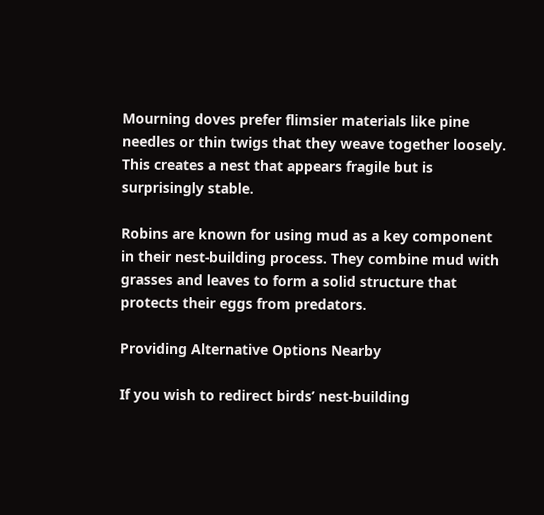Mourning doves prefer flimsier materials like pine needles or thin twigs that they weave together loosely. This creates a nest that appears fragile but is surprisingly stable.

Robins are known for using mud as a key component in their nest-building process. They combine mud with grasses and leaves to form a solid structure that protects their eggs from predators.

Providing Alternative Options Nearby

If you wish to redirect birds’ nest-building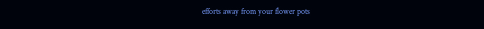efforts away from your flower pots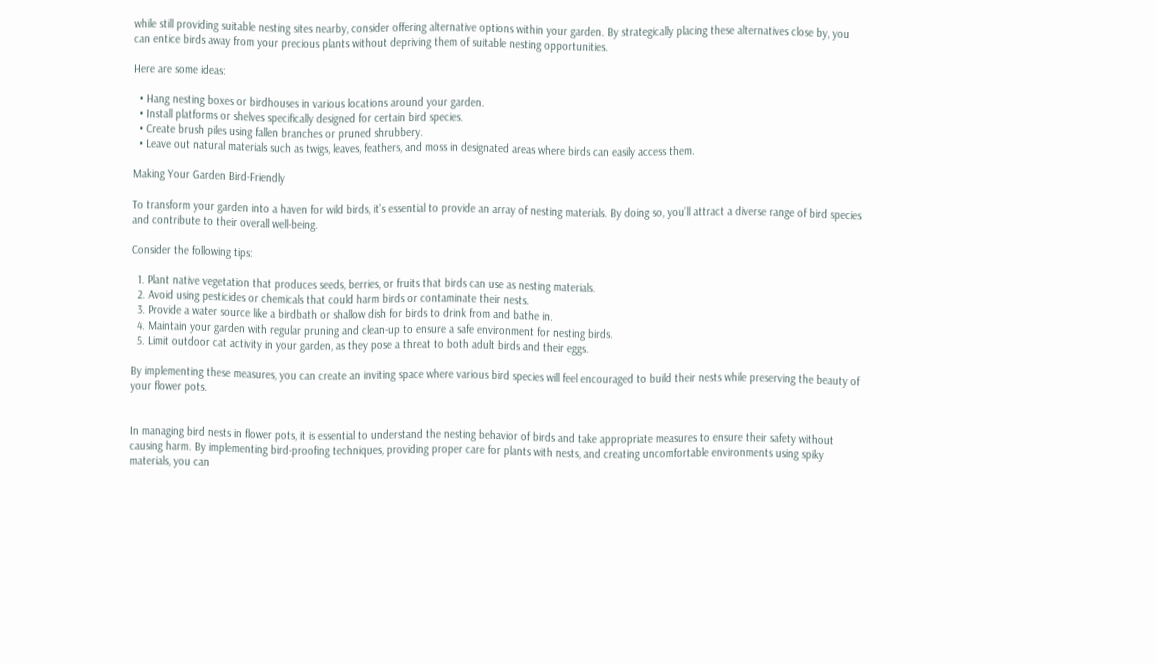while still providing suitable nesting sites nearby, consider offering alternative options within your garden. By strategically placing these alternatives close by, you can entice birds away from your precious plants without depriving them of suitable nesting opportunities.

Here are some ideas:

  • Hang nesting boxes or birdhouses in various locations around your garden.
  • Install platforms or shelves specifically designed for certain bird species.
  • Create brush piles using fallen branches or pruned shrubbery.
  • Leave out natural materials such as twigs, leaves, feathers, and moss in designated areas where birds can easily access them.

Making Your Garden Bird-Friendly

To transform your garden into a haven for wild birds, it’s essential to provide an array of nesting materials. By doing so, you’ll attract a diverse range of bird species and contribute to their overall well-being.

Consider the following tips:

  1. Plant native vegetation that produces seeds, berries, or fruits that birds can use as nesting materials.
  2. Avoid using pesticides or chemicals that could harm birds or contaminate their nests.
  3. Provide a water source like a birdbath or shallow dish for birds to drink from and bathe in.
  4. Maintain your garden with regular pruning and clean-up to ensure a safe environment for nesting birds.
  5. Limit outdoor cat activity in your garden, as they pose a threat to both adult birds and their eggs.

By implementing these measures, you can create an inviting space where various bird species will feel encouraged to build their nests while preserving the beauty of your flower pots.


In managing bird nests in flower pots, it is essential to understand the nesting behavior of birds and take appropriate measures to ensure their safety without causing harm. By implementing bird-proofing techniques, providing proper care for plants with nests, and creating uncomfortable environments using spiky materials, you can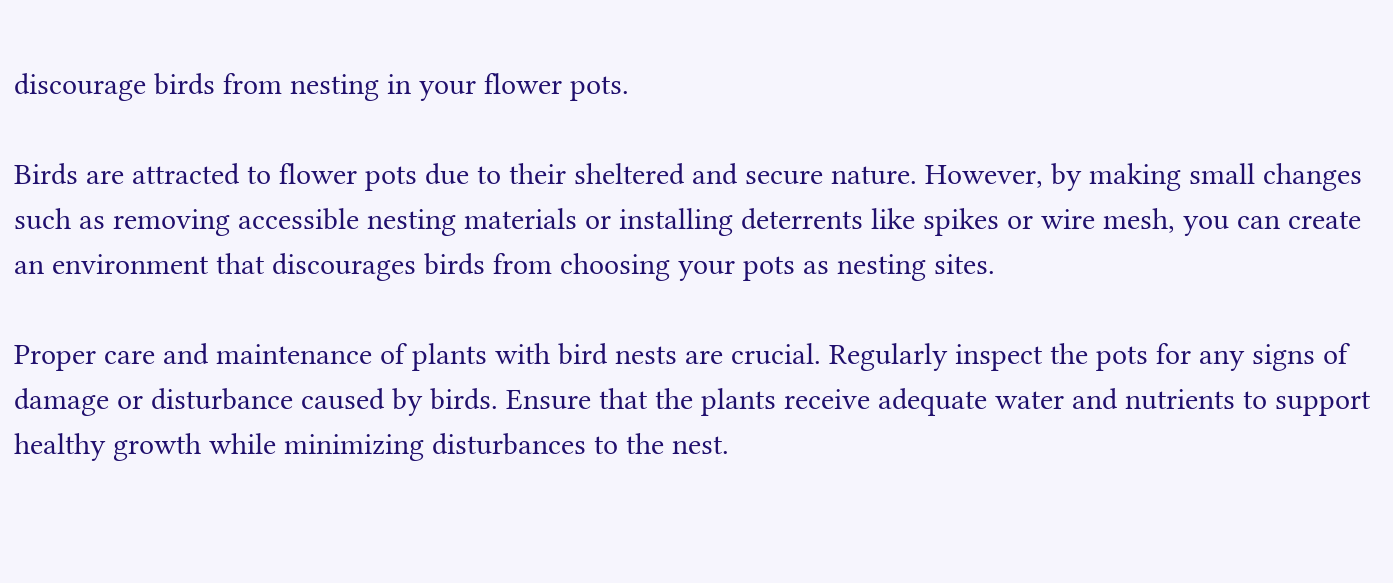discourage birds from nesting in your flower pots.

Birds are attracted to flower pots due to their sheltered and secure nature. However, by making small changes such as removing accessible nesting materials or installing deterrents like spikes or wire mesh, you can create an environment that discourages birds from choosing your pots as nesting sites.

Proper care and maintenance of plants with bird nests are crucial. Regularly inspect the pots for any signs of damage or disturbance caused by birds. Ensure that the plants receive adequate water and nutrients to support healthy growth while minimizing disturbances to the nest.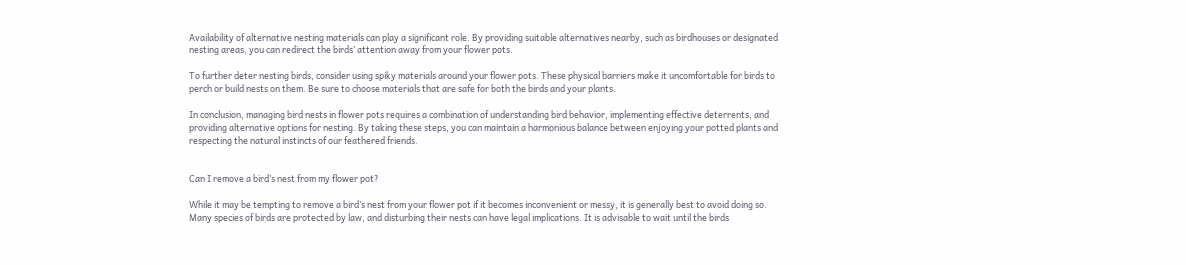Availability of alternative nesting materials can play a significant role. By providing suitable alternatives nearby, such as birdhouses or designated nesting areas, you can redirect the birds’ attention away from your flower pots.

To further deter nesting birds, consider using spiky materials around your flower pots. These physical barriers make it uncomfortable for birds to perch or build nests on them. Be sure to choose materials that are safe for both the birds and your plants.

In conclusion, managing bird nests in flower pots requires a combination of understanding bird behavior, implementing effective deterrents, and providing alternative options for nesting. By taking these steps, you can maintain a harmonious balance between enjoying your potted plants and respecting the natural instincts of our feathered friends.


Can I remove a bird’s nest from my flower pot?

While it may be tempting to remove a bird’s nest from your flower pot if it becomes inconvenient or messy, it is generally best to avoid doing so. Many species of birds are protected by law, and disturbing their nests can have legal implications. It is advisable to wait until the birds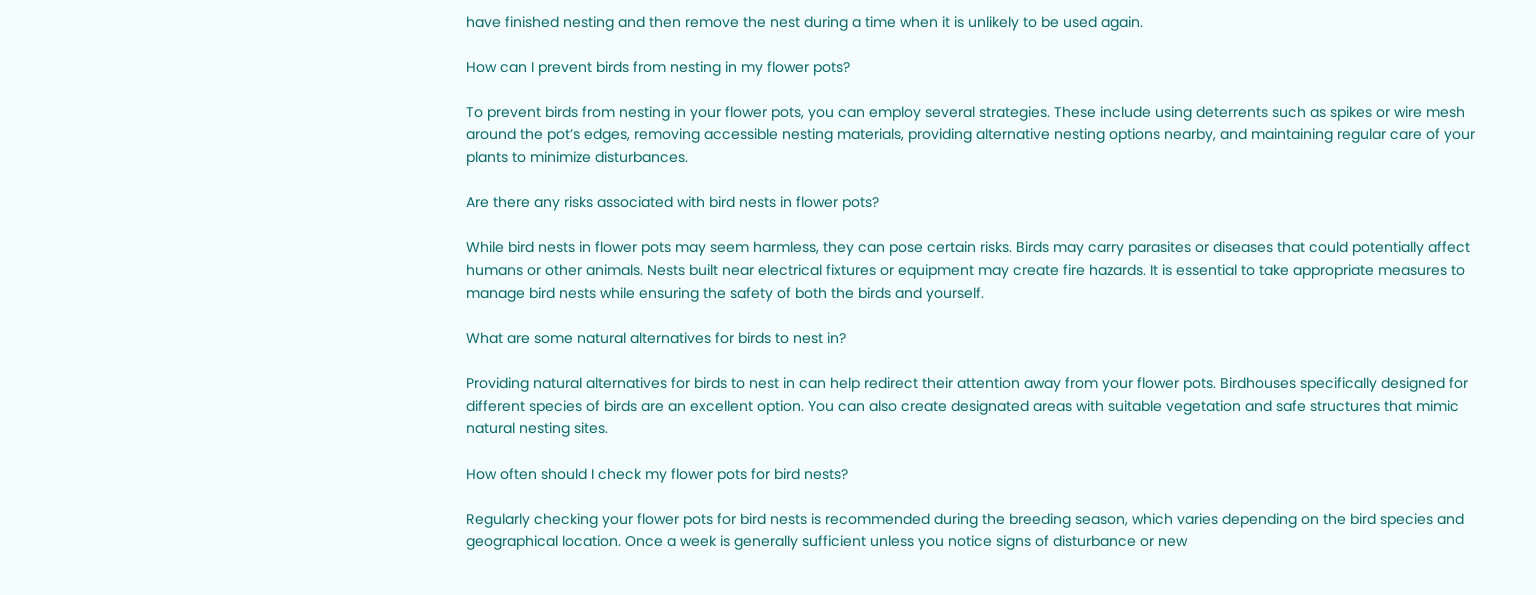have finished nesting and then remove the nest during a time when it is unlikely to be used again.

How can I prevent birds from nesting in my flower pots?

To prevent birds from nesting in your flower pots, you can employ several strategies. These include using deterrents such as spikes or wire mesh around the pot’s edges, removing accessible nesting materials, providing alternative nesting options nearby, and maintaining regular care of your plants to minimize disturbances.

Are there any risks associated with bird nests in flower pots?

While bird nests in flower pots may seem harmless, they can pose certain risks. Birds may carry parasites or diseases that could potentially affect humans or other animals. Nests built near electrical fixtures or equipment may create fire hazards. It is essential to take appropriate measures to manage bird nests while ensuring the safety of both the birds and yourself.

What are some natural alternatives for birds to nest in?

Providing natural alternatives for birds to nest in can help redirect their attention away from your flower pots. Birdhouses specifically designed for different species of birds are an excellent option. You can also create designated areas with suitable vegetation and safe structures that mimic natural nesting sites.

How often should I check my flower pots for bird nests?

Regularly checking your flower pots for bird nests is recommended during the breeding season, which varies depending on the bird species and geographical location. Once a week is generally sufficient unless you notice signs of disturbance or new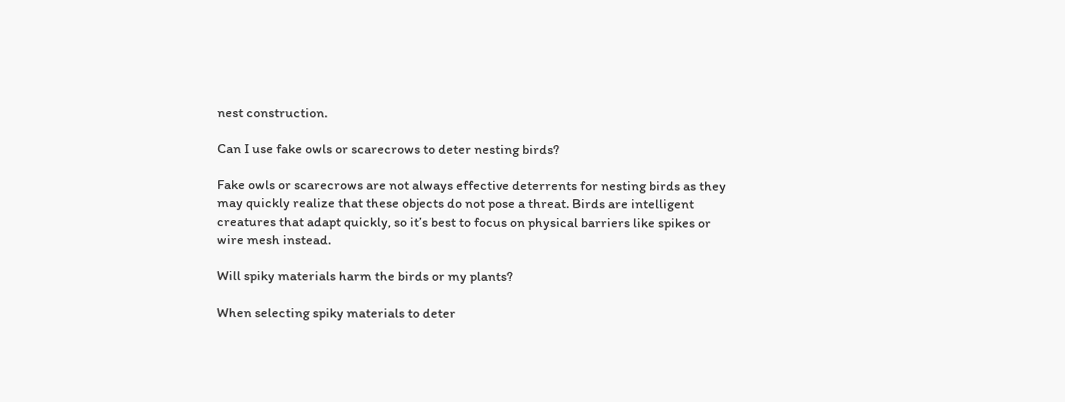nest construction.

Can I use fake owls or scarecrows to deter nesting birds?

Fake owls or scarecrows are not always effective deterrents for nesting birds as they may quickly realize that these objects do not pose a threat. Birds are intelligent creatures that adapt quickly, so it’s best to focus on physical barriers like spikes or wire mesh instead.

Will spiky materials harm the birds or my plants?

When selecting spiky materials to deter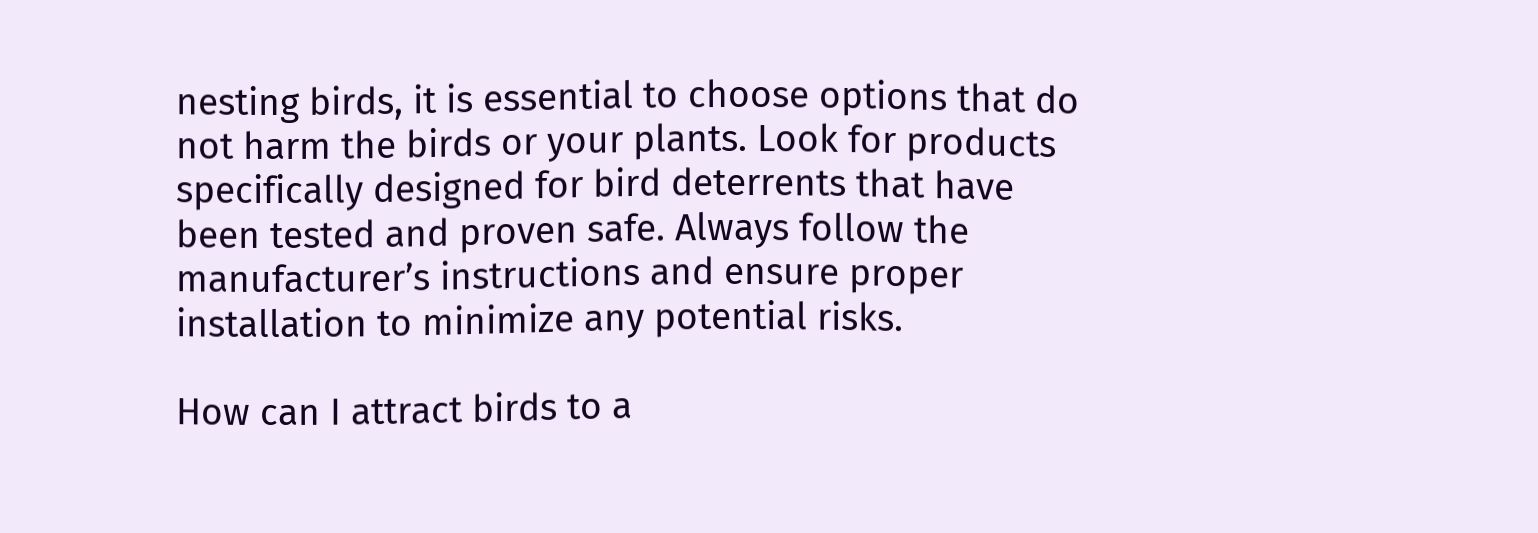nesting birds, it is essential to choose options that do not harm the birds or your plants. Look for products specifically designed for bird deterrents that have been tested and proven safe. Always follow the manufacturer’s instructions and ensure proper installation to minimize any potential risks.

How can I attract birds to a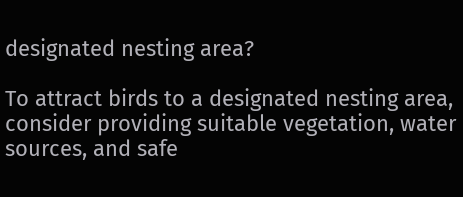designated nesting area?

To attract birds to a designated nesting area, consider providing suitable vegetation, water sources, and safe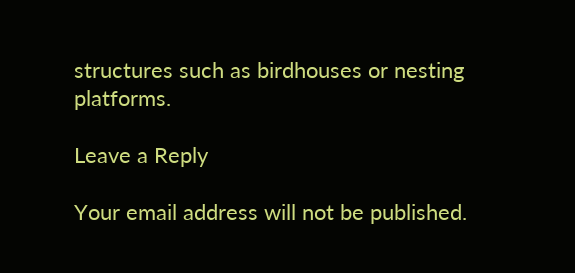structures such as birdhouses or nesting platforms.

Leave a Reply

Your email address will not be published.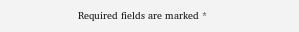Required fields are marked *